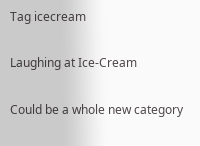Tag icecream

Laughing at Ice-Cream

Could be a whole new category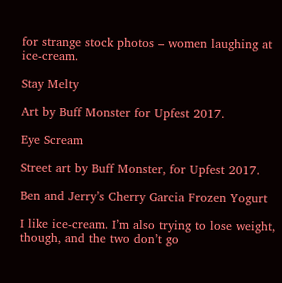for strange stock photos – women laughing at ice-cream.

Stay Melty

Art by Buff Monster for Upfest 2017.

Eye Scream

Street art by Buff Monster, for Upfest 2017.

Ben and Jerry’s Cherry Garcia Frozen Yogurt

I like ice-cream. I’m also trying to lose weight, though, and the two don’t go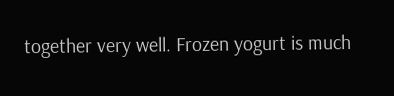together very well. Frozen yogurt is much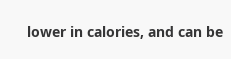lower in calories, and can be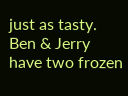just as tasty. Ben & Jerry have two frozen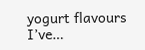yogurt flavours I’ve…